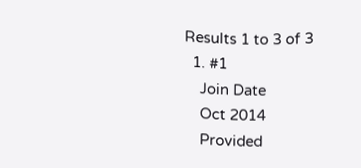Results 1 to 3 of 3
  1. #1
    Join Date
    Oct 2014
    Provided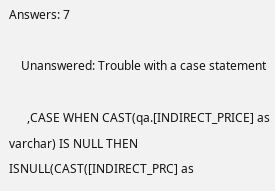Answers: 7

    Unanswered: Trouble with a case statement

      ,CASE WHEN CAST(qa.[INDIRECT_PRICE] as varchar) IS NULL THEN ISNULL(CAST([INDIRECT_PRC] as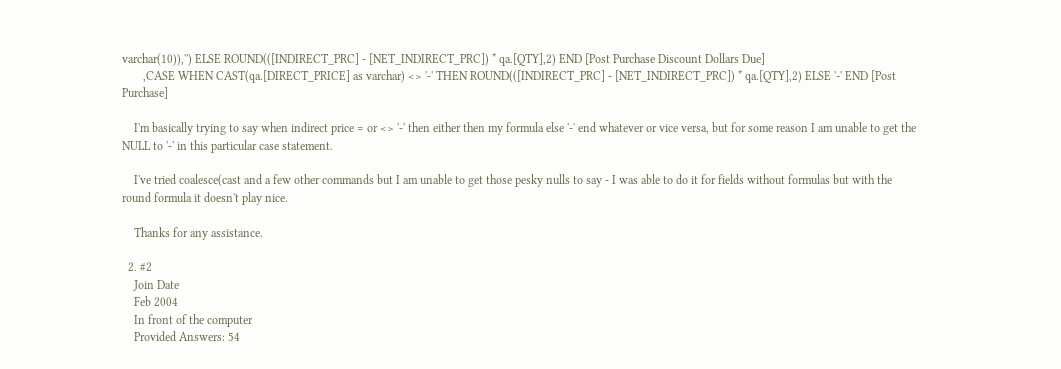varchar(10)),'') ELSE ROUND(([INDIRECT_PRC] - [NET_INDIRECT_PRC]) * qa.[QTY],2) END [Post Purchase Discount Dollars Due]
       ,CASE WHEN CAST(qa.[DIRECT_PRICE] as varchar) <> '-' THEN ROUND(([INDIRECT_PRC] - [NET_INDIRECT_PRC]) * qa.[QTY],2) ELSE '-' END [Post Purchase]

    I'm basically trying to say when indirect price = or <> '-' then either then my formula else '-' end whatever or vice versa, but for some reason I am unable to get the NULL to '-' in this particular case statement.

    I've tried coalesce(cast and a few other commands but I am unable to get those pesky nulls to say - I was able to do it for fields without formulas but with the round formula it doesn't play nice.

    Thanks for any assistance.

  2. #2
    Join Date
    Feb 2004
    In front of the computer
    Provided Answers: 54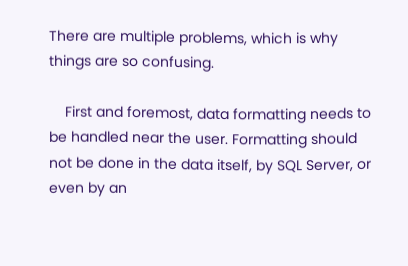There are multiple problems, which is why things are so confusing.

    First and foremost, data formatting needs to be handled near the user. Formatting should not be done in the data itself, by SQL Server, or even by an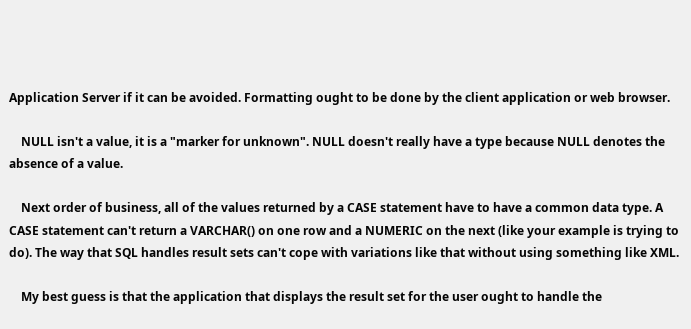Application Server if it can be avoided. Formatting ought to be done by the client application or web browser.

    NULL isn't a value, it is a "marker for unknown". NULL doesn't really have a type because NULL denotes the absence of a value.

    Next order of business, all of the values returned by a CASE statement have to have a common data type. A CASE statement can't return a VARCHAR() on one row and a NUMERIC on the next (like your example is trying to do). The way that SQL handles result sets can't cope with variations like that without using something like XML.

    My best guess is that the application that displays the result set for the user ought to handle the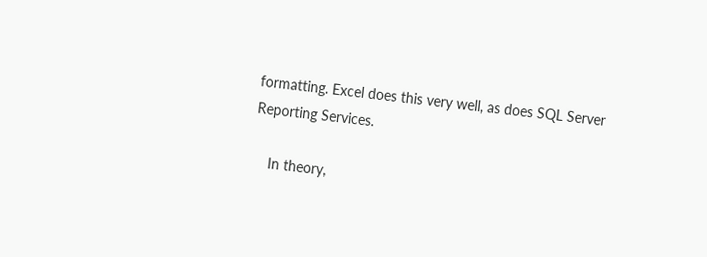formatting. Excel does this very well, as does SQL Server Reporting Services.

    In theory,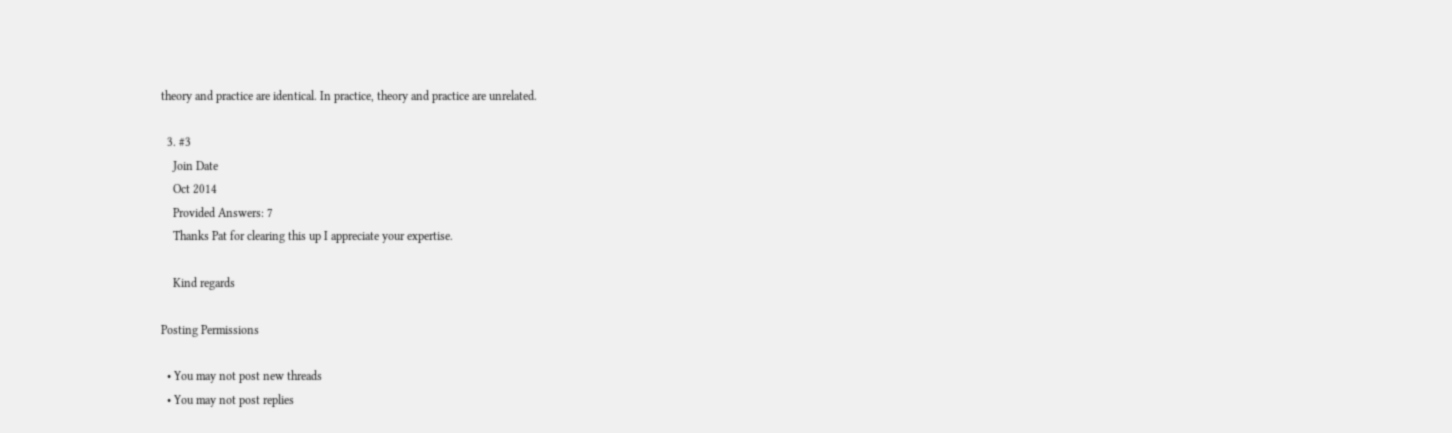theory and practice are identical. In practice, theory and practice are unrelated.

  3. #3
    Join Date
    Oct 2014
    Provided Answers: 7
    Thanks Pat for clearing this up I appreciate your expertise.

    Kind regards

Posting Permissions

  • You may not post new threads
  • You may not post replies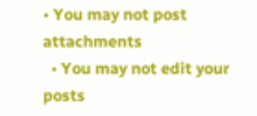• You may not post attachments
  • You may not edit your posts